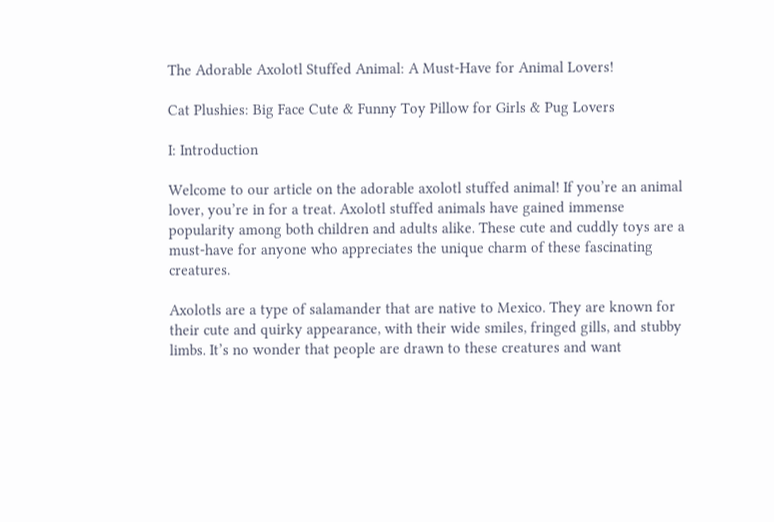The Adorable Axolotl Stuffed Animal: A Must-Have for Animal Lovers!

Cat Plushies: Big Face Cute & Funny Toy Pillow for Girls & Pug Lovers

I: Introduction

Welcome to our article on the adorable axolotl stuffed animal! If you’re an animal lover, you’re in for a treat. Axolotl stuffed animals have gained immense popularity among both children and adults alike. These cute and cuddly toys are a must-have for anyone who appreciates the unique charm of these fascinating creatures.

Axolotls are a type of salamander that are native to Mexico. They are known for their cute and quirky appearance, with their wide smiles, fringed gills, and stubby limbs. It’s no wonder that people are drawn to these creatures and want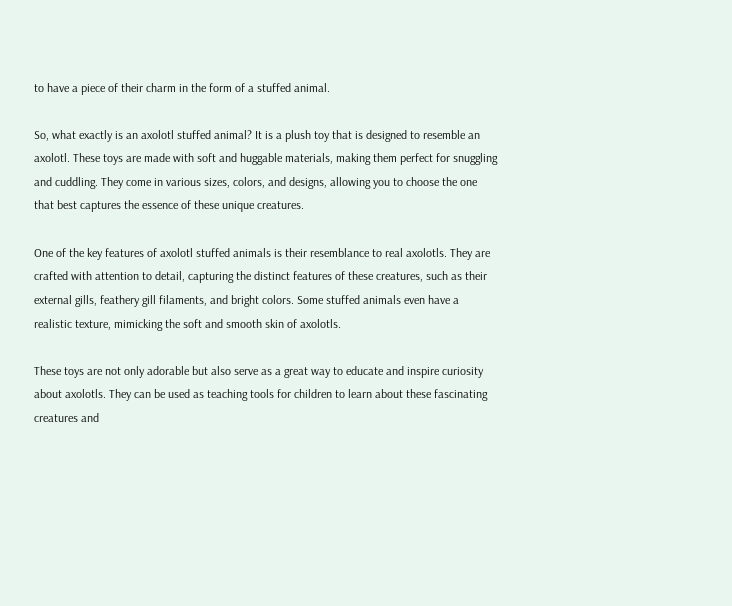to have a piece of their charm in the form of a stuffed animal.

So, what exactly is an axolotl stuffed animal? It is a plush toy that is designed to resemble an axolotl. These toys are made with soft and huggable materials, making them perfect for snuggling and cuddling. They come in various sizes, colors, and designs, allowing you to choose the one that best captures the essence of these unique creatures.

One of the key features of axolotl stuffed animals is their resemblance to real axolotls. They are crafted with attention to detail, capturing the distinct features of these creatures, such as their external gills, feathery gill filaments, and bright colors. Some stuffed animals even have a realistic texture, mimicking the soft and smooth skin of axolotls.

These toys are not only adorable but also serve as a great way to educate and inspire curiosity about axolotls. They can be used as teaching tools for children to learn about these fascinating creatures and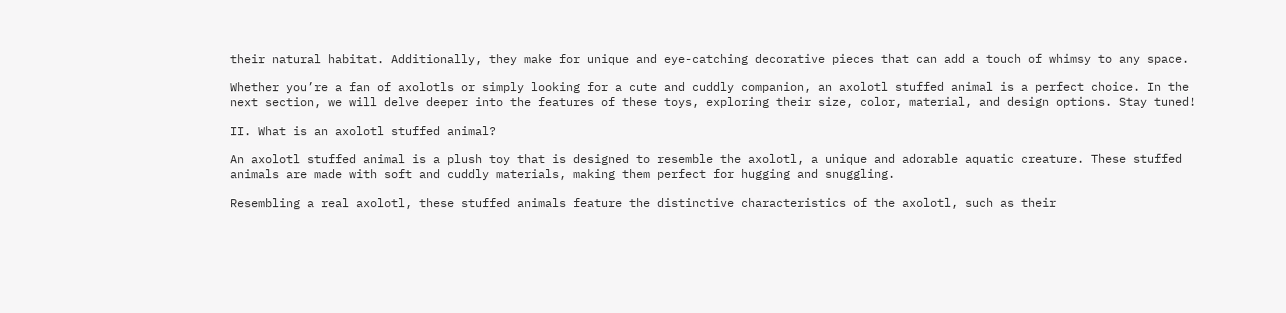their natural habitat. Additionally, they make for unique and eye-catching decorative pieces that can add a touch of whimsy to any space.

Whether you’re a fan of axolotls or simply looking for a cute and cuddly companion, an axolotl stuffed animal is a perfect choice. In the next section, we will delve deeper into the features of these toys, exploring their size, color, material, and design options. Stay tuned!

II. What is an axolotl stuffed animal?

An axolotl stuffed animal is a plush toy that is designed to resemble the axolotl, a unique and adorable aquatic creature. These stuffed animals are made with soft and cuddly materials, making them perfect for hugging and snuggling.

Resembling a real axolotl, these stuffed animals feature the distinctive characteristics of the axolotl, such as their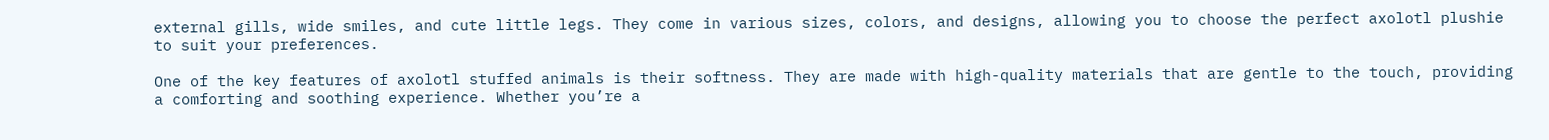external gills, wide smiles, and cute little legs. They come in various sizes, colors, and designs, allowing you to choose the perfect axolotl plushie to suit your preferences.

One of the key features of axolotl stuffed animals is their softness. They are made with high-quality materials that are gentle to the touch, providing a comforting and soothing experience. Whether you’re a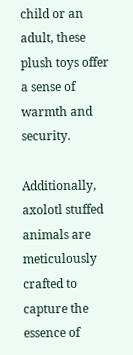child or an adult, these plush toys offer a sense of warmth and security.

Additionally, axolotl stuffed animals are meticulously crafted to capture the essence of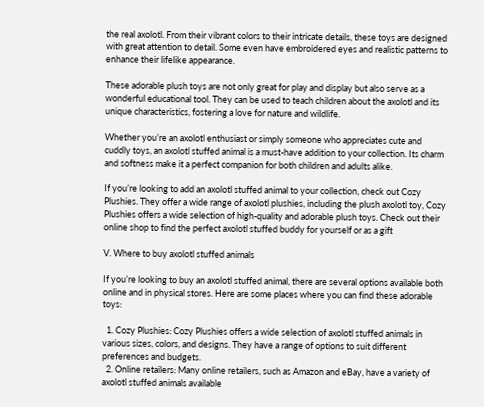the real axolotl. From their vibrant colors to their intricate details, these toys are designed with great attention to detail. Some even have embroidered eyes and realistic patterns to enhance their lifelike appearance.

These adorable plush toys are not only great for play and display but also serve as a wonderful educational tool. They can be used to teach children about the axolotl and its unique characteristics, fostering a love for nature and wildlife.

Whether you’re an axolotl enthusiast or simply someone who appreciates cute and cuddly toys, an axolotl stuffed animal is a must-have addition to your collection. Its charm and softness make it a perfect companion for both children and adults alike.

If you’re looking to add an axolotl stuffed animal to your collection, check out Cozy Plushies. They offer a wide range of axolotl plushies, including the plush axolotl toy, Cozy Plushies offers a wide selection of high-quality and adorable plush toys. Check out their online shop to find the perfect axolotl stuffed buddy for yourself or as a gift

V. Where to buy axolotl stuffed animals

If you’re looking to buy an axolotl stuffed animal, there are several options available both online and in physical stores. Here are some places where you can find these adorable toys:

  1. Cozy Plushies: Cozy Plushies offers a wide selection of axolotl stuffed animals in various sizes, colors, and designs. They have a range of options to suit different preferences and budgets.
  2. Online retailers: Many online retailers, such as Amazon and eBay, have a variety of axolotl stuffed animals available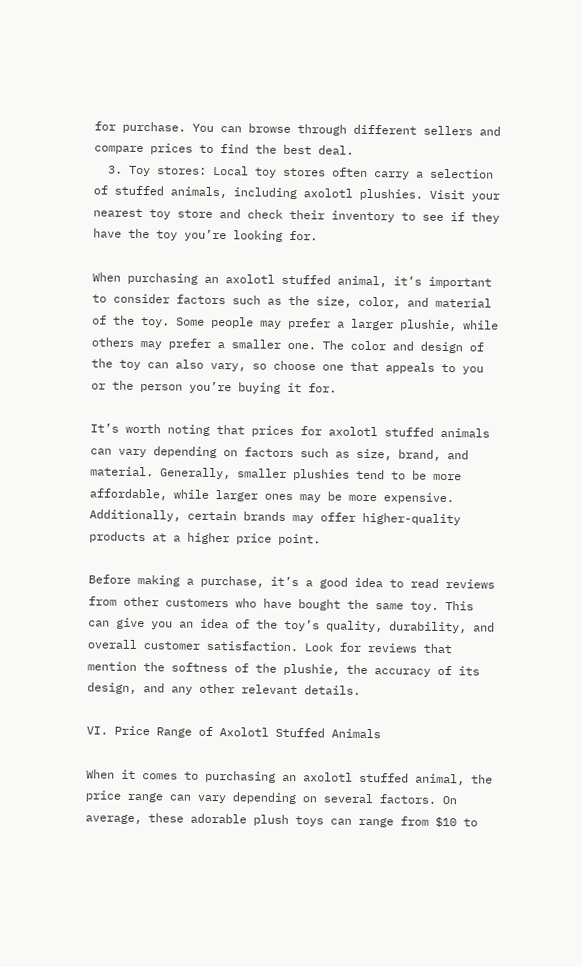for purchase. You can browse through different sellers and compare prices to find the best deal.
  3. Toy stores: Local toy stores often carry a selection of stuffed animals, including axolotl plushies. Visit your nearest toy store and check their inventory to see if they have the toy you’re looking for.

When purchasing an axolotl stuffed animal, it’s important to consider factors such as the size, color, and material of the toy. Some people may prefer a larger plushie, while others may prefer a smaller one. The color and design of the toy can also vary, so choose one that appeals to you or the person you’re buying it for.

It’s worth noting that prices for axolotl stuffed animals can vary depending on factors such as size, brand, and material. Generally, smaller plushies tend to be more affordable, while larger ones may be more expensive. Additionally, certain brands may offer higher-quality products at a higher price point.

Before making a purchase, it’s a good idea to read reviews from other customers who have bought the same toy. This can give you an idea of the toy’s quality, durability, and overall customer satisfaction. Look for reviews that mention the softness of the plushie, the accuracy of its design, and any other relevant details.

VI. Price Range of Axolotl Stuffed Animals

When it comes to purchasing an axolotl stuffed animal, the price range can vary depending on several factors. On average, these adorable plush toys can range from $10 to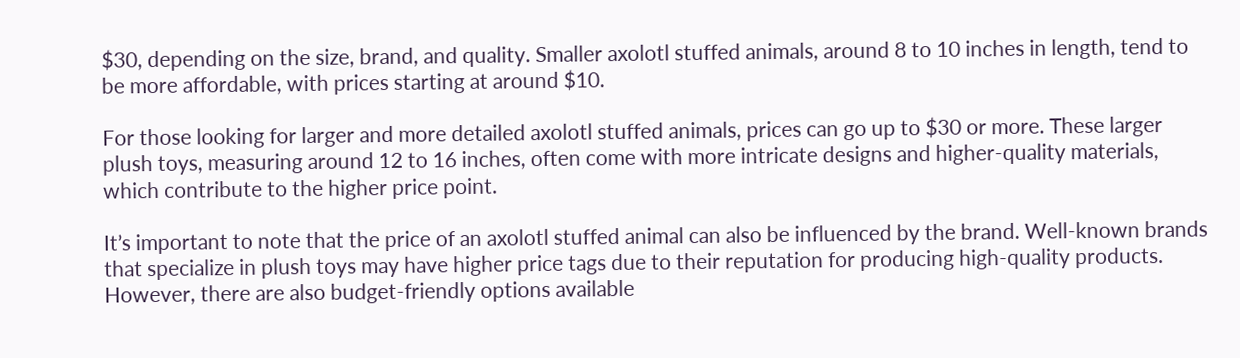$30, depending on the size, brand, and quality. Smaller axolotl stuffed animals, around 8 to 10 inches in length, tend to be more affordable, with prices starting at around $10.

For those looking for larger and more detailed axolotl stuffed animals, prices can go up to $30 or more. These larger plush toys, measuring around 12 to 16 inches, often come with more intricate designs and higher-quality materials, which contribute to the higher price point.

It’s important to note that the price of an axolotl stuffed animal can also be influenced by the brand. Well-known brands that specialize in plush toys may have higher price tags due to their reputation for producing high-quality products. However, there are also budget-friendly options available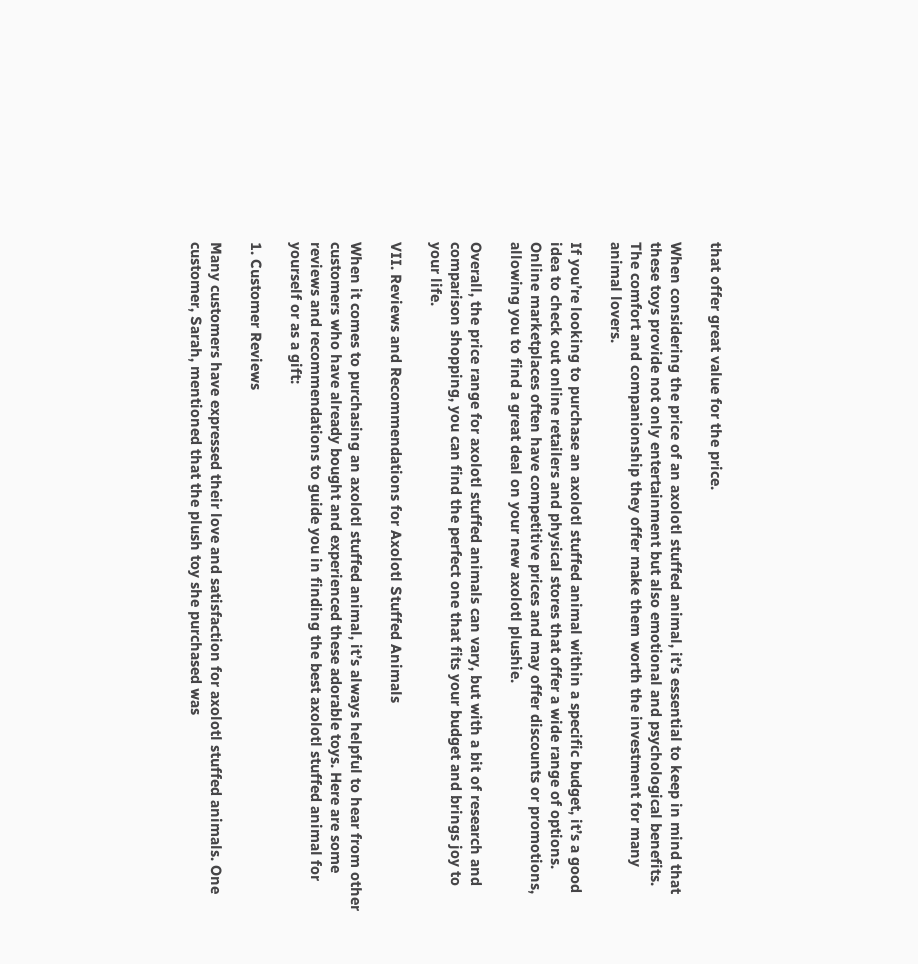that offer great value for the price.

When considering the price of an axolotl stuffed animal, it’s essential to keep in mind that these toys provide not only entertainment but also emotional and psychological benefits. The comfort and companionship they offer make them worth the investment for many animal lovers.

If you’re looking to purchase an axolotl stuffed animal within a specific budget, it’s a good idea to check out online retailers and physical stores that offer a wide range of options. Online marketplaces often have competitive prices and may offer discounts or promotions, allowing you to find a great deal on your new axolotl plushie.

Overall, the price range for axolotl stuffed animals can vary, but with a bit of research and comparison shopping, you can find the perfect one that fits your budget and brings joy to your life.

VII. Reviews and Recommendations for Axolotl Stuffed Animals

When it comes to purchasing an axolotl stuffed animal, it’s always helpful to hear from other customers who have already bought and experienced these adorable toys. Here are some reviews and recommendations to guide you in finding the best axolotl stuffed animal for yourself or as a gift:

1. Customer Reviews

Many customers have expressed their love and satisfaction for axolotl stuffed animals. One customer, Sarah, mentioned that the plush toy she purchased was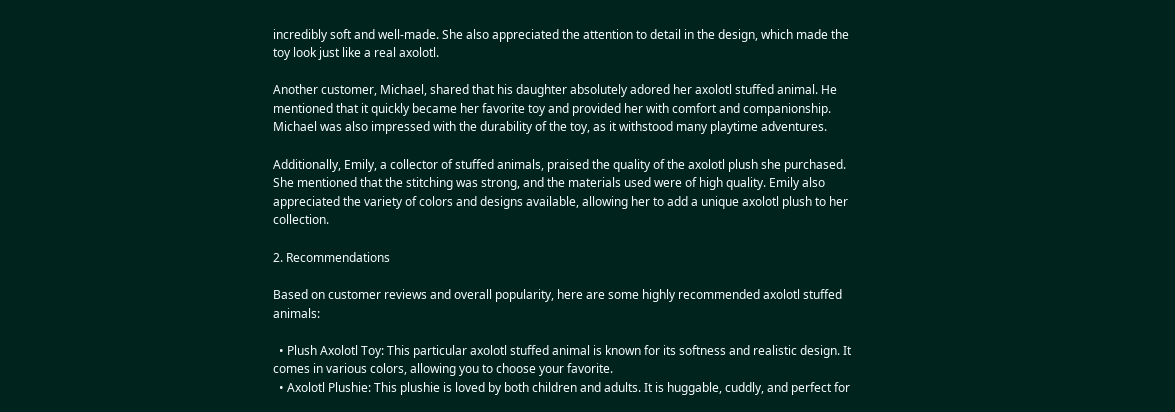incredibly soft and well-made. She also appreciated the attention to detail in the design, which made the toy look just like a real axolotl.

Another customer, Michael, shared that his daughter absolutely adored her axolotl stuffed animal. He mentioned that it quickly became her favorite toy and provided her with comfort and companionship. Michael was also impressed with the durability of the toy, as it withstood many playtime adventures.

Additionally, Emily, a collector of stuffed animals, praised the quality of the axolotl plush she purchased. She mentioned that the stitching was strong, and the materials used were of high quality. Emily also appreciated the variety of colors and designs available, allowing her to add a unique axolotl plush to her collection.

2. Recommendations

Based on customer reviews and overall popularity, here are some highly recommended axolotl stuffed animals:

  • Plush Axolotl Toy: This particular axolotl stuffed animal is known for its softness and realistic design. It comes in various colors, allowing you to choose your favorite.
  • Axolotl Plushie: This plushie is loved by both children and adults. It is huggable, cuddly, and perfect for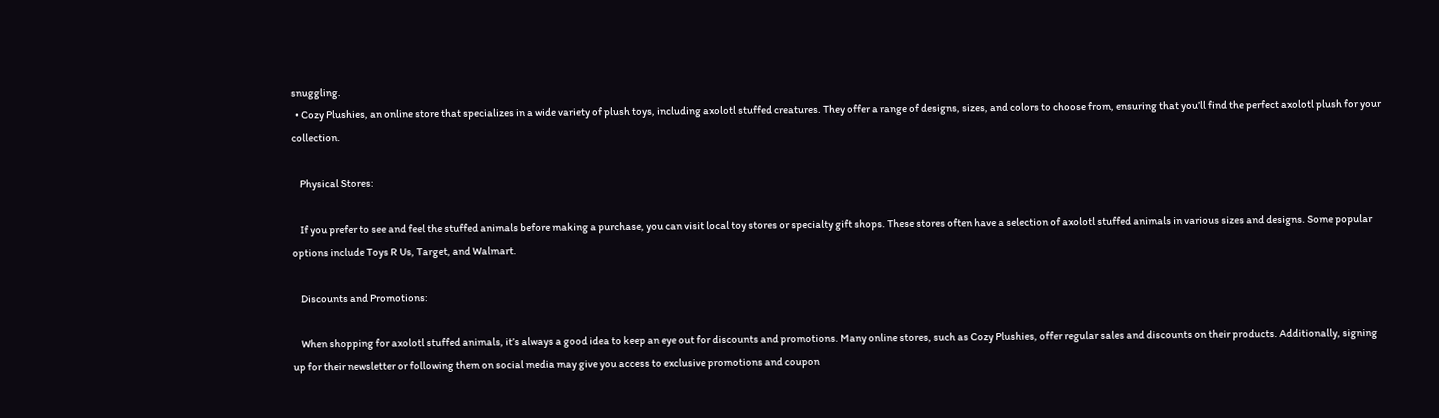snuggling.
  • Cozy Plushies, an online store that specializes in a wide variety of plush toys, including axolotl stuffed creatures. They offer a range of designs, sizes, and colors to choose from, ensuring that you’ll find the perfect axolotl plush for your collection.

    Physical Stores:

    If you prefer to see and feel the stuffed animals before making a purchase, you can visit local toy stores or specialty gift shops. These stores often have a selection of axolotl stuffed animals in various sizes and designs. Some popular options include Toys R Us, Target, and Walmart.

    Discounts and Promotions:

    When shopping for axolotl stuffed animals, it’s always a good idea to keep an eye out for discounts and promotions. Many online stores, such as Cozy Plushies, offer regular sales and discounts on their products. Additionally, signing up for their newsletter or following them on social media may give you access to exclusive promotions and coupon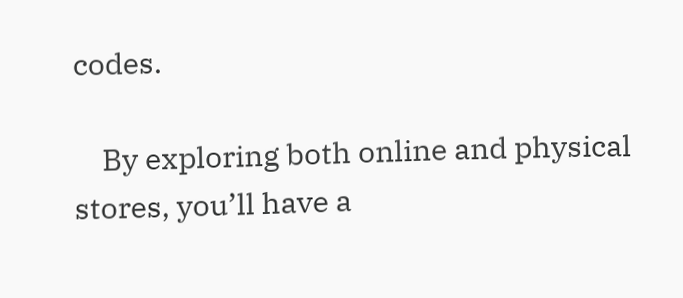codes.

    By exploring both online and physical stores, you’ll have a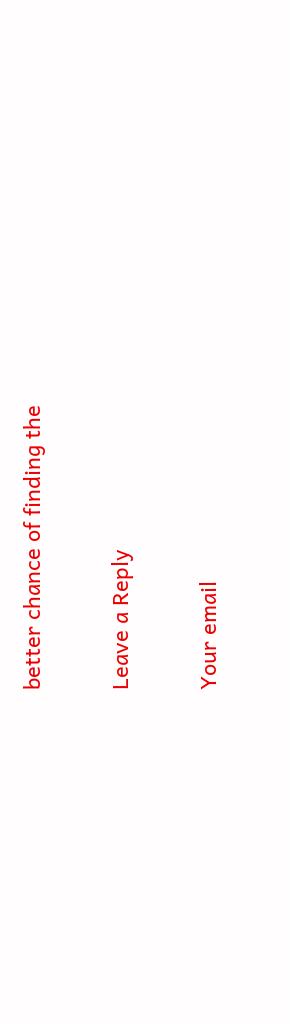better chance of finding the

Leave a Reply

Your email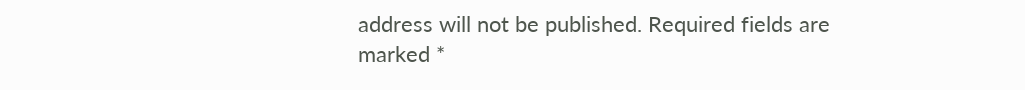address will not be published. Required fields are marked *